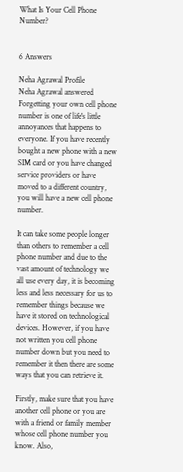What Is Your Cell Phone Number?


6 Answers

Neha Agrawal Profile
Neha Agrawal answered
Forgetting your own cell phone number is one of life's little annoyances that happens to everyone. If you have recently bought a new phone with a new SIM card or you have changed service providers or have moved to a different country, you will have a new cell phone number.

It can take some people longer than others to remember a cell phone number and due to the vast amount of technology we all use every day, it is becoming less and less necessary for us to remember things because we have it stored on technological devices. However, if you have not written you cell phone number down but you need to remember it then there are some ways that you can retrieve it.

Firstly, make sure that you have another cell phone or you are with a friend or family member whose cell phone number you know. Also,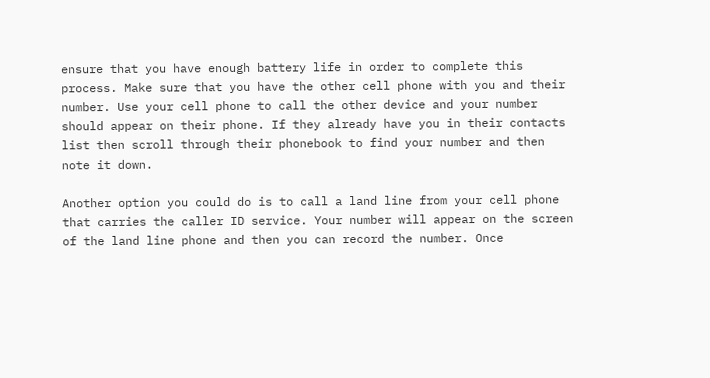ensure that you have enough battery life in order to complete this process. Make sure that you have the other cell phone with you and their number. Use your cell phone to call the other device and your number should appear on their phone. If they already have you in their contacts list then scroll through their phonebook to find your number and then note it down.

Another option you could do is to call a land line from your cell phone that carries the caller ID service. Your number will appear on the screen of the land line phone and then you can record the number. Once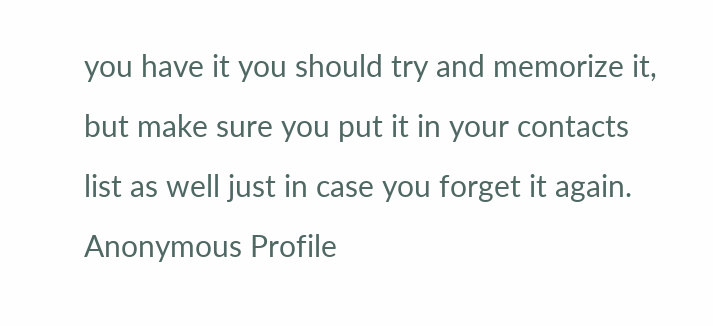you have it you should try and memorize it, but make sure you put it in your contacts list as well just in case you forget it again.
Anonymous Profile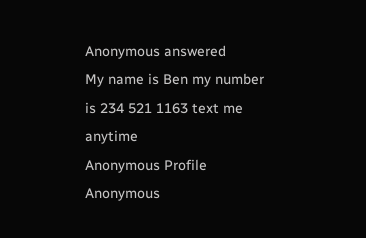Anonymous answered
My name is Ben my number is 234 521 1163 text me anytime
Anonymous Profile
Anonymous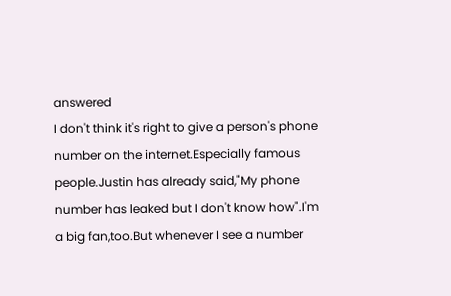answered
I don't think it's right to give a person's phone number on the internet.Especially famous people.Justin has already said,"My phone number has leaked but I don't know how".I'm a big fan,too.But whenever I see a number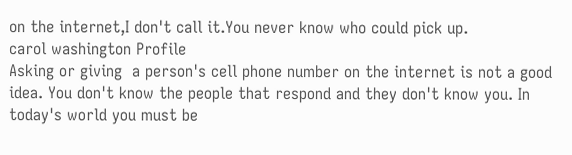on the internet,I don't call it.You never know who could pick up.
carol washington Profile
Asking or giving  a person's cell phone number on the internet is not a good idea. You don't know the people that respond and they don't know you. In today's world you must be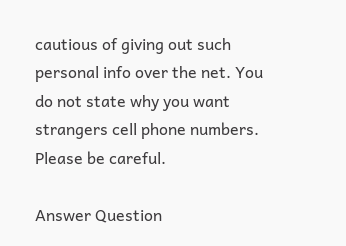cautious of giving out such personal info over the net. You do not state why you want strangers cell phone numbers. Please be careful.

Answer Question